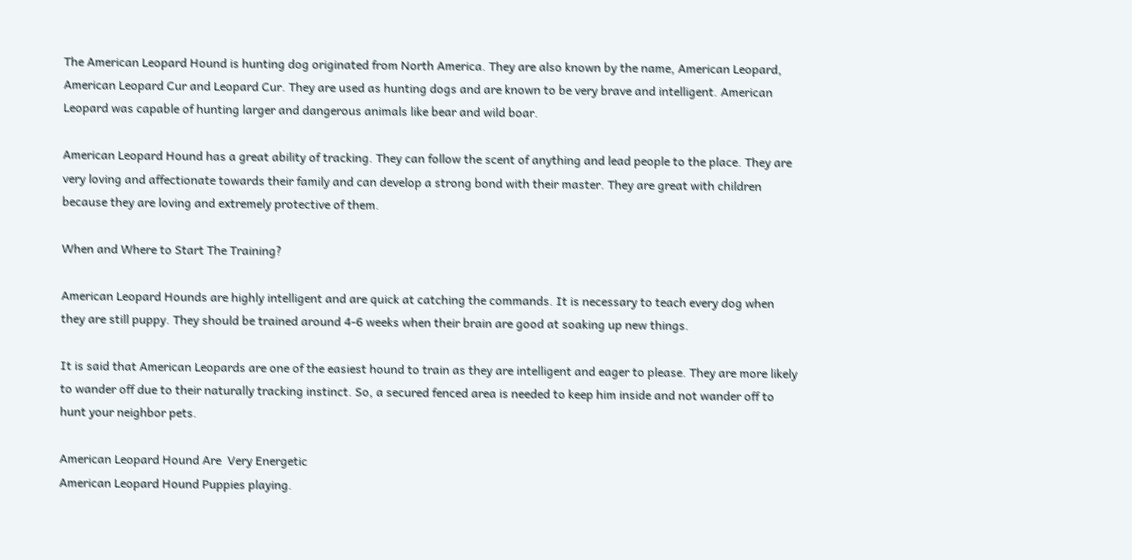The American Leopard Hound is hunting dog originated from North America. They are also known by the name, American Leopard, American Leopard Cur and Leopard Cur. They are used as hunting dogs and are known to be very brave and intelligent. American Leopard was capable of hunting larger and dangerous animals like bear and wild boar.

American Leopard Hound has a great ability of tracking. They can follow the scent of anything and lead people to the place. They are very loving and affectionate towards their family and can develop a strong bond with their master. They are great with children because they are loving and extremely protective of them.

When and Where to Start The Training?

American Leopard Hounds are highly intelligent and are quick at catching the commands. It is necessary to teach every dog when they are still puppy. They should be trained around 4-6 weeks when their brain are good at soaking up new things.

It is said that American Leopards are one of the easiest hound to train as they are intelligent and eager to please. They are more likely to wander off due to their naturally tracking instinct. So, a secured fenced area is needed to keep him inside and not wander off to hunt your neighbor pets.

American Leopard Hound Are  Very Energetic
American Leopard Hound Puppies playing.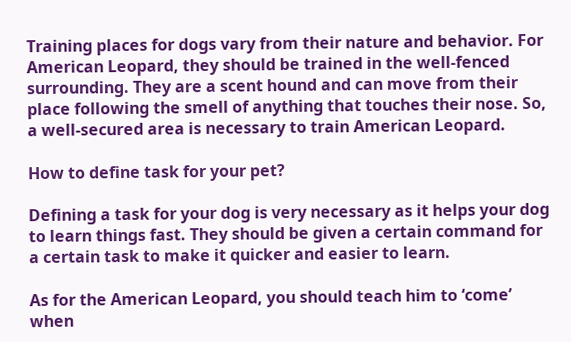Training places for dogs vary from their nature and behavior. For American Leopard, they should be trained in the well-fenced surrounding. They are a scent hound and can move from their place following the smell of anything that touches their nose. So, a well-secured area is necessary to train American Leopard.

How to define task for your pet?

Defining a task for your dog is very necessary as it helps your dog to learn things fast. They should be given a certain command for a certain task to make it quicker and easier to learn.

As for the American Leopard, you should teach him to ‘come’ when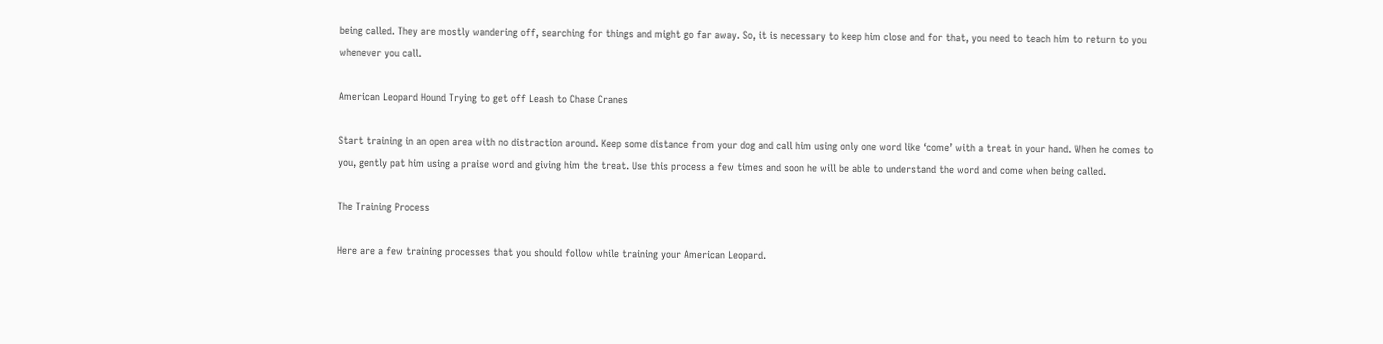being called. They are mostly wandering off, searching for things and might go far away. So, it is necessary to keep him close and for that, you need to teach him to return to you whenever you call.

American Leopard Hound Trying to get off Leash to Chase Cranes

Start training in an open area with no distraction around. Keep some distance from your dog and call him using only one word like ‘come’ with a treat in your hand. When he comes to you, gently pat him using a praise word and giving him the treat. Use this process a few times and soon he will be able to understand the word and come when being called.

The Training Process

Here are a few training processes that you should follow while training your American Leopard.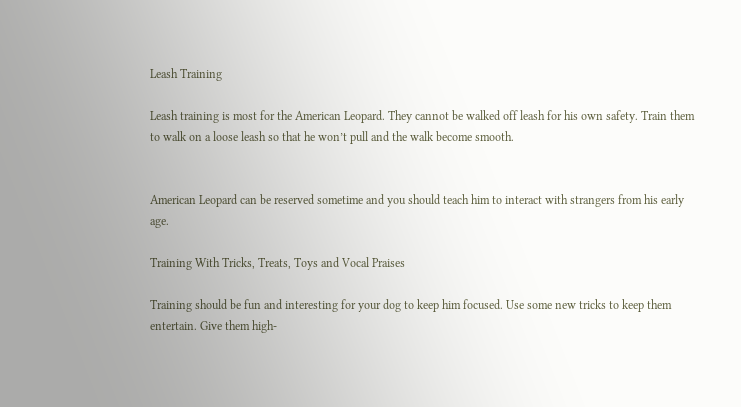Leash Training

Leash training is most for the American Leopard. They cannot be walked off leash for his own safety. Train them to walk on a loose leash so that he won’t pull and the walk become smooth.


American Leopard can be reserved sometime and you should teach him to interact with strangers from his early age.

Training With Tricks, Treats, Toys and Vocal Praises

Training should be fun and interesting for your dog to keep him focused. Use some new tricks to keep them entertain. Give them high-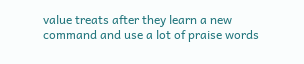value treats after they learn a new command and use a lot of praise words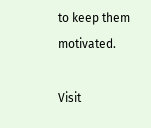to keep them motivated.

Visit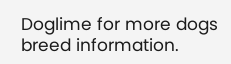Doglime for more dogs breed information.